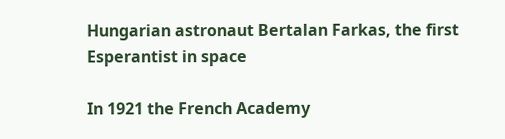Hungarian astronaut Bertalan Farkas, the first Esperantist in space

In 1921 the French Academy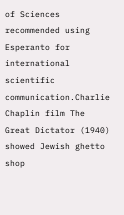of Sciences recommended using Esperanto for international scientific communication.Charlie Chaplin film The Great Dictator (1940) showed Jewish ghetto shop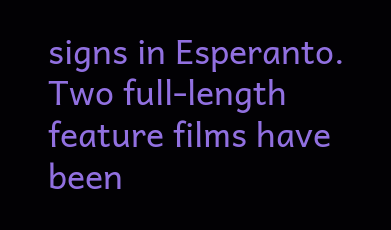signs in Esperanto. Two full-length feature films have been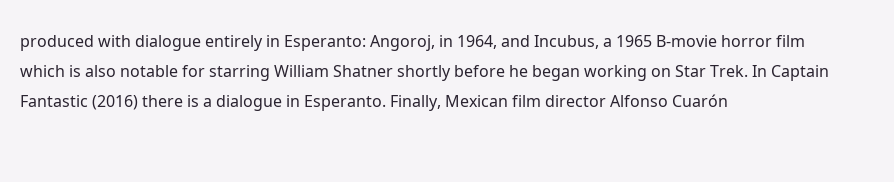produced with dialogue entirely in Esperanto: Angoroj, in 1964, and Incubus, a 1965 B-movie horror film which is also notable for starring William Shatner shortly before he began working on Star Trek. In Captain Fantastic (2016) there is a dialogue in Esperanto. Finally, Mexican film director Alfonso Cuarón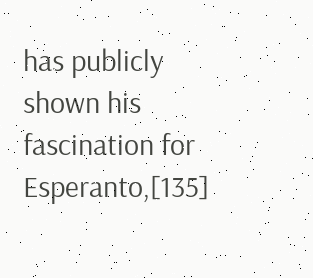has publicly shown his fascination for Esperanto,[135]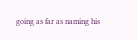going as far as naming his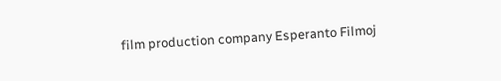film production company Esperanto Filmoj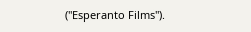("Esperanto Films").